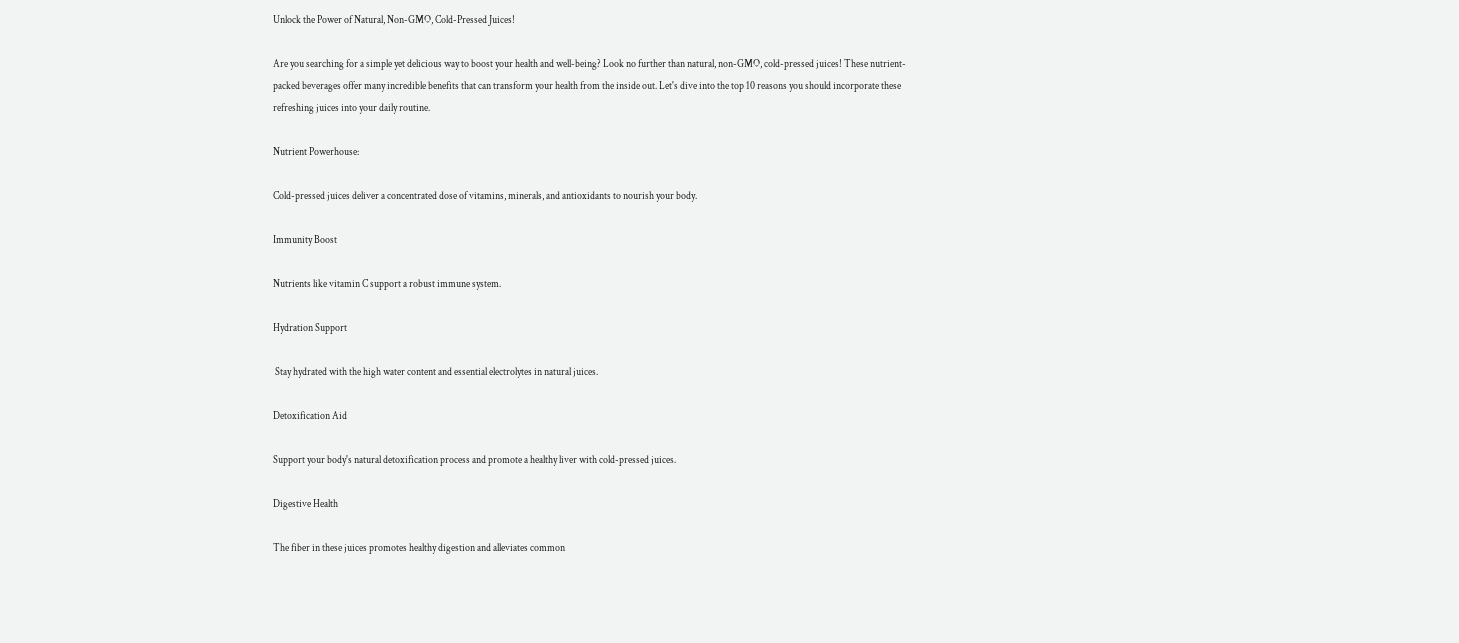Unlock the Power of Natural, Non-GMO, Cold-Pressed Juices!

Are you searching for a simple yet delicious way to boost your health and well-being? Look no further than natural, non-GMO, cold-pressed juices! These nutrient-packed beverages offer many incredible benefits that can transform your health from the inside out. Let's dive into the top 10 reasons you should incorporate these refreshing juices into your daily routine.

Nutrient Powerhouse:

Cold-pressed juices deliver a concentrated dose of vitamins, minerals, and antioxidants to nourish your body.

Immunity Boost

Nutrients like vitamin C support a robust immune system.

Hydration Support

 Stay hydrated with the high water content and essential electrolytes in natural juices.

Detoxification Aid

Support your body's natural detoxification process and promote a healthy liver with cold-pressed juices.

Digestive Health

The fiber in these juices promotes healthy digestion and alleviates common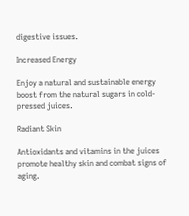digestive issues.

Increased Energy

Enjoy a natural and sustainable energy boost from the natural sugars in cold-pressed juices.

Radiant Skin

Antioxidants and vitamins in the juices promote healthy skin and combat signs of aging.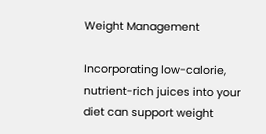Weight Management

Incorporating low-calorie, nutrient-rich juices into your diet can support weight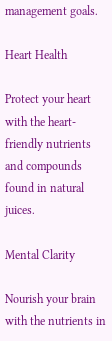management goals.

Heart Health

Protect your heart with the heart-friendly nutrients and compounds found in natural juices.

Mental Clarity

Nourish your brain with the nutrients in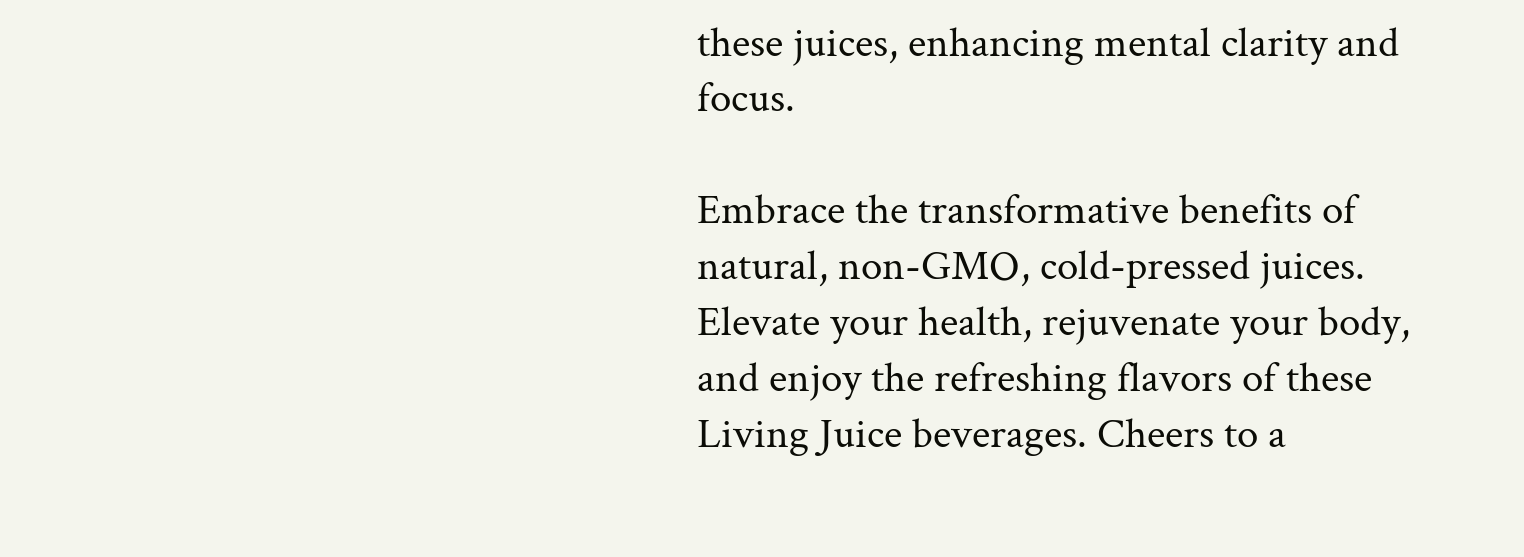these juices, enhancing mental clarity and focus.

Embrace the transformative benefits of natural, non-GMO, cold-pressed juices. Elevate your health, rejuvenate your body, and enjoy the refreshing flavors of these Living Juice beverages. Cheers to a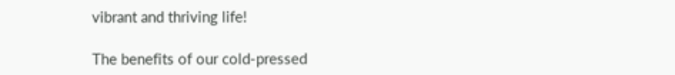vibrant and thriving life!

The benefits of our cold-pressed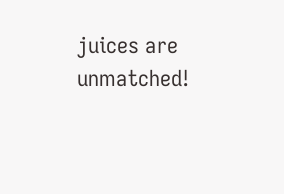juices are unmatched!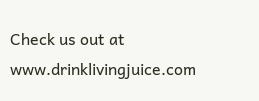Check us out at www.drinklivingjuice.com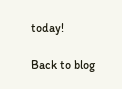today!

Back to blog